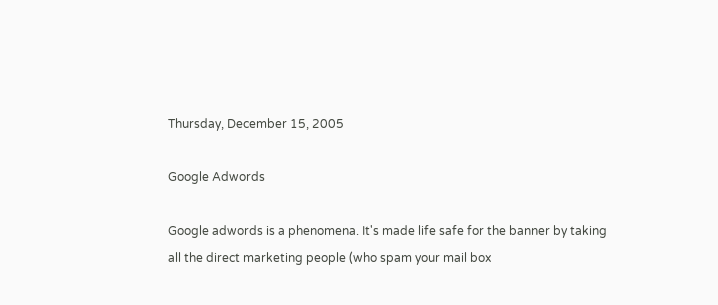Thursday, December 15, 2005

Google Adwords

Google adwords is a phenomena. It's made life safe for the banner by taking all the direct marketing people (who spam your mail box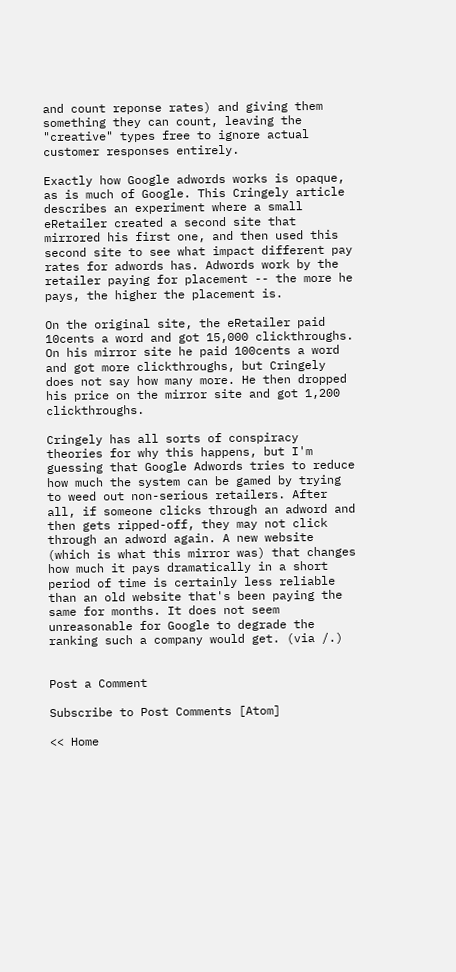and count reponse rates) and giving them something they can count, leaving the "creative" types free to ignore actual customer responses entirely.

Exactly how Google adwords works is opaque, as is much of Google. This Cringely article describes an experiment where a small eRetailer created a second site that mirrored his first one, and then used this second site to see what impact different pay rates for adwords has. Adwords work by the retailer paying for placement -- the more he pays, the higher the placement is.

On the original site, the eRetailer paid 10cents a word and got 15,000 clickthroughs. On his mirror site he paid 100cents a word and got more clickthroughs, but Cringely does not say how many more. He then dropped his price on the mirror site and got 1,200 clickthroughs.

Cringely has all sorts of conspiracy theories for why this happens, but I'm guessing that Google Adwords tries to reduce how much the system can be gamed by trying to weed out non-serious retailers. After all, if someone clicks through an adword and then gets ripped-off, they may not click through an adword again. A new website (which is what this mirror was) that changes how much it pays dramatically in a short period of time is certainly less reliable than an old website that's been paying the same for months. It does not seem unreasonable for Google to degrade the ranking such a company would get. (via /.)


Post a Comment

Subscribe to Post Comments [Atom]

<< Home